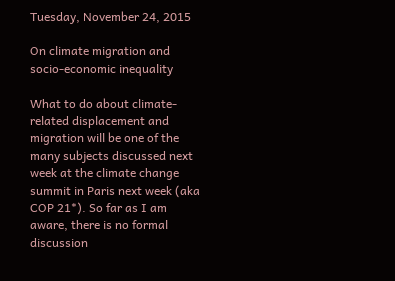Tuesday, November 24, 2015

On climate migration and socio-economic inequality

What to do about climate-related displacement and migration will be one of the many subjects discussed next week at the climate change summit in Paris next week (aka COP 21*). So far as I am aware, there is no formal discussion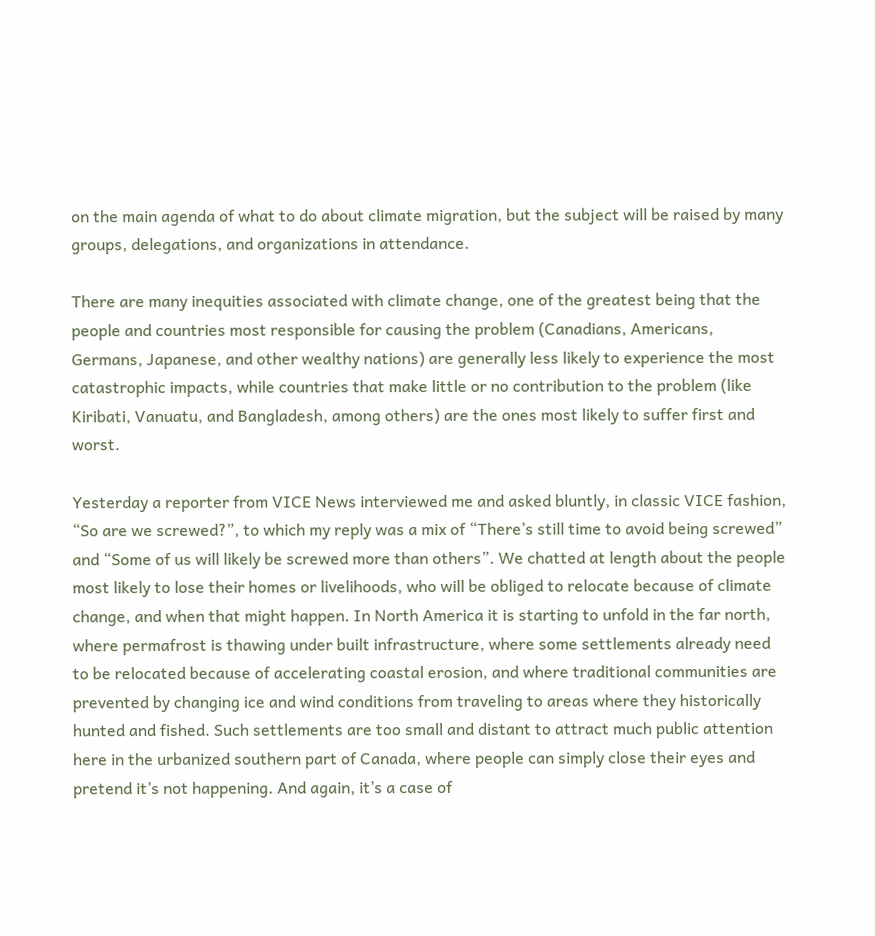on the main agenda of what to do about climate migration, but the subject will be raised by many groups, delegations, and organizations in attendance.

There are many inequities associated with climate change, one of the greatest being that the people and countries most responsible for causing the problem (Canadians, Americans, Germans, Japanese, and other wealthy nations) are generally less likely to experience the most catastrophic impacts, while countries that make little or no contribution to the problem (like Kiribati, Vanuatu, and Bangladesh, among others) are the ones most likely to suffer first and worst.

Yesterday a reporter from VICE News interviewed me and asked bluntly, in classic VICE fashion, “So are we screwed?”, to which my reply was a mix of “There’s still time to avoid being screwed” and “Some of us will likely be screwed more than others”. We chatted at length about the people most likely to lose their homes or livelihoods, who will be obliged to relocate because of climate change, and when that might happen. In North America it is starting to unfold in the far north, where permafrost is thawing under built infrastructure, where some settlements already need to be relocated because of accelerating coastal erosion, and where traditional communities are prevented by changing ice and wind conditions from traveling to areas where they historically hunted and fished. Such settlements are too small and distant to attract much public attention here in the urbanized southern part of Canada, where people can simply close their eyes and pretend it’s not happening. And again, it’s a case of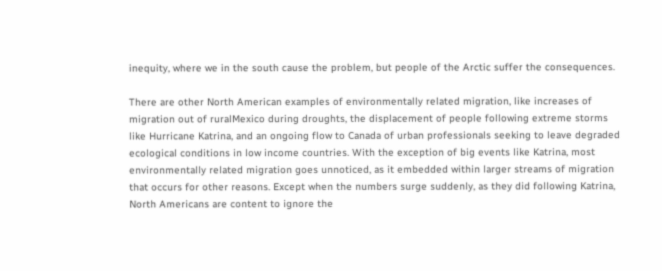inequity, where we in the south cause the problem, but people of the Arctic suffer the consequences.

There are other North American examples of environmentally related migration, like increases of migration out of ruralMexico during droughts, the displacement of people following extreme storms like Hurricane Katrina, and an ongoing flow to Canada of urban professionals seeking to leave degraded ecological conditions in low income countries. With the exception of big events like Katrina, most environmentally related migration goes unnoticed, as it embedded within larger streams of migration that occurs for other reasons. Except when the numbers surge suddenly, as they did following Katrina, North Americans are content to ignore the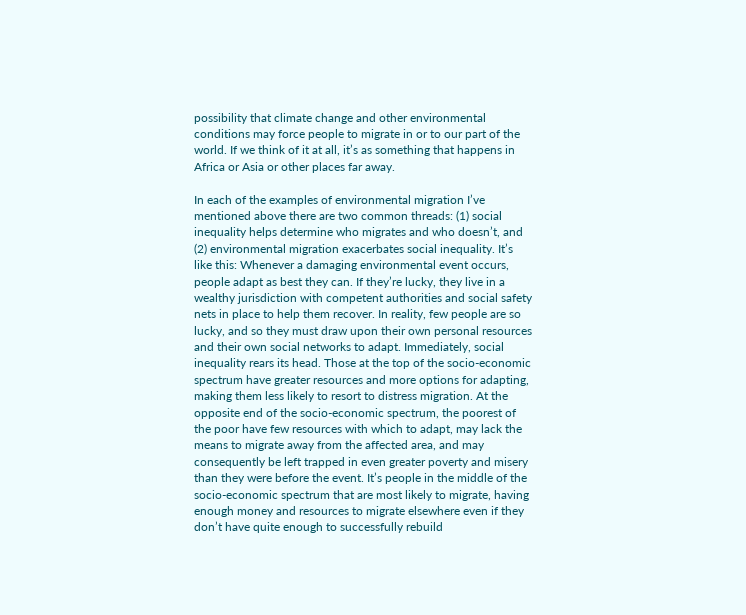possibility that climate change and other environmental conditions may force people to migrate in or to our part of the world. If we think of it at all, it’s as something that happens in Africa or Asia or other places far away.

In each of the examples of environmental migration I’ve mentioned above there are two common threads: (1) social inequality helps determine who migrates and who doesn’t, and (2) environmental migration exacerbates social inequality. It’s like this: Whenever a damaging environmental event occurs, people adapt as best they can. If they’re lucky, they live in a wealthy jurisdiction with competent authorities and social safety nets in place to help them recover. In reality, few people are so lucky, and so they must draw upon their own personal resources and their own social networks to adapt. Immediately, social inequality rears its head. Those at the top of the socio-economic spectrum have greater resources and more options for adapting, making them less likely to resort to distress migration. At the opposite end of the socio-economic spectrum, the poorest of the poor have few resources with which to adapt, may lack the means to migrate away from the affected area, and may consequently be left trapped in even greater poverty and misery than they were before the event. It’s people in the middle of the socio-economic spectrum that are most likely to migrate, having enough money and resources to migrate elsewhere even if they don’t have quite enough to successfully rebuild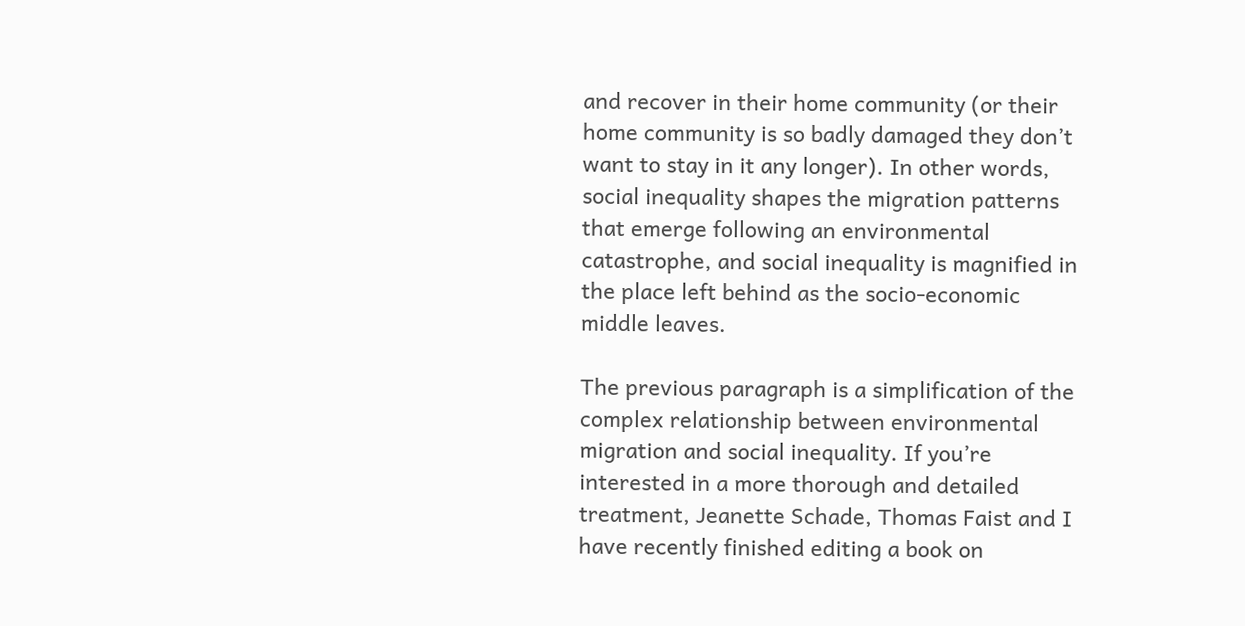and recover in their home community (or their home community is so badly damaged they don’t want to stay in it any longer). In other words, social inequality shapes the migration patterns that emerge following an environmental catastrophe, and social inequality is magnified in the place left behind as the socio-economic middle leaves.

The previous paragraph is a simplification of the complex relationship between environmental migration and social inequality. If you’re interested in a more thorough and detailed treatment, Jeanette Schade, Thomas Faist and I have recently finished editing a book on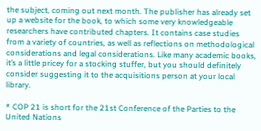the subject, coming out next month. The publisher has already set up a website for the book, to which some very knowledgeable researchers have contributed chapters. It contains case studies from a variety of countries, as well as reflections on methodological considerations and legal considerations. Like many academic books, it’s a little pricey for a stocking stuffer, but you should definitely consider suggesting it to the acquisitions person at your local library.

* COP 21 is short for the 21st Conference of the Parties to the United Nations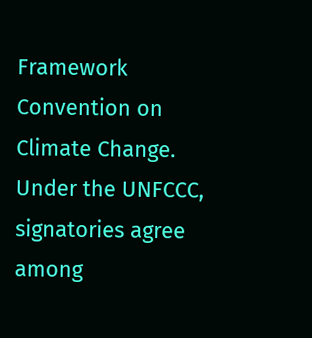Framework Convention on Climate Change. Under the UNFCCC, signatories agree among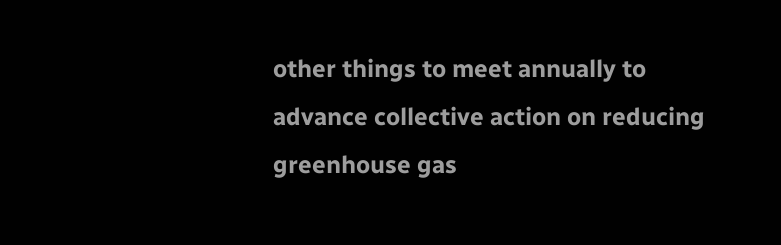other things to meet annually to advance collective action on reducing greenhouse gas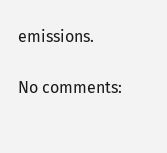emissions.

No comments: